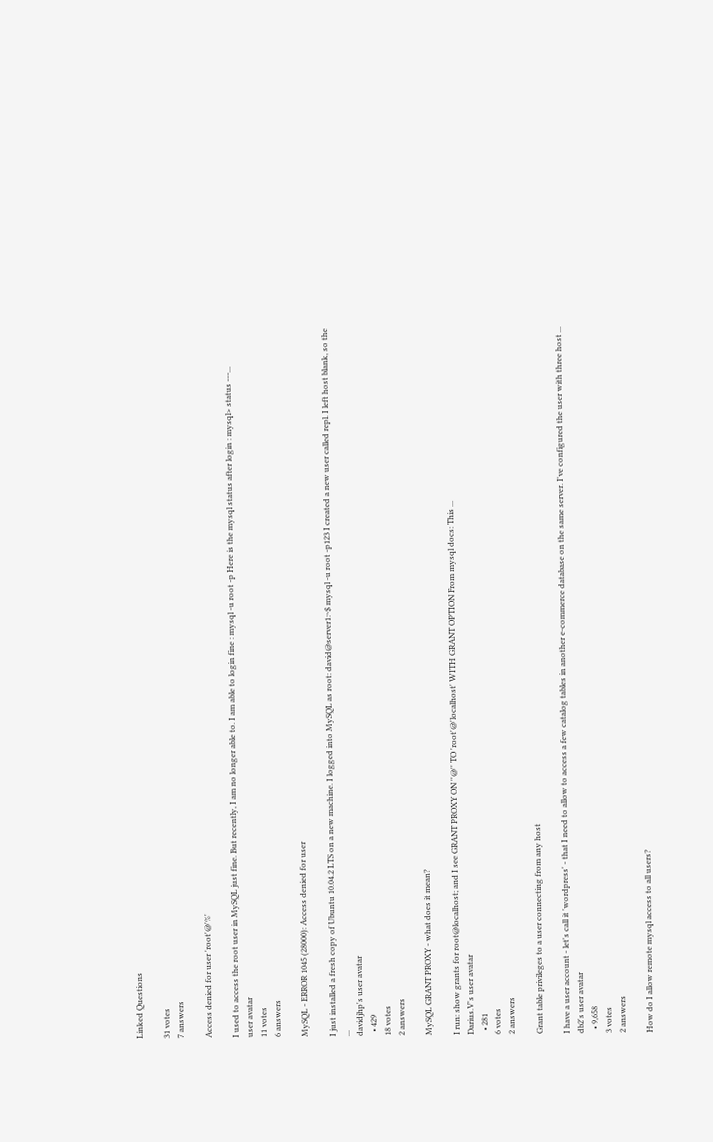Linked Questions

31 votes
7 answers

Access denied for user 'root'@'%'

I used to access the root user in MySQL just fine. But recently, I am no longer able to. I am able to login fine : mysql -u root -p Here is the mysql status after login : mysql> status ---...
user avatar
11 votes
6 answers

MySQL - ERROR 1045 (28000): Access denied for user

I just installed a fresh copy of Ubuntu 10.04.2 LTS on a new machine. I logged into MySQL as root: david@server1:~$ mysql -u root -p123 I created a new user called repl. I left host blank, so the ...
davidjhp's user avatar
  • 429
18 votes
2 answers

MySQL GRANT PROXY - what does it mean?

I run: show grants for root@localhost; and I see GRANT PROXY ON ''@'' TO 'root'@'localhost' WITH GRANT OPTION From mysql docs: This ...
Darius.V's user avatar
  • 281
6 votes
2 answers

Grant table privileges to a user connecting from any host

I have a user account - let's call it 'wordpress' - that I need to allow to access a few catalog tables in another e-commerce database on the same server. I've configured the user with three host ...
db2's user avatar
  • 9,658
3 votes
2 answers

How do I allow remote mysql access to all users?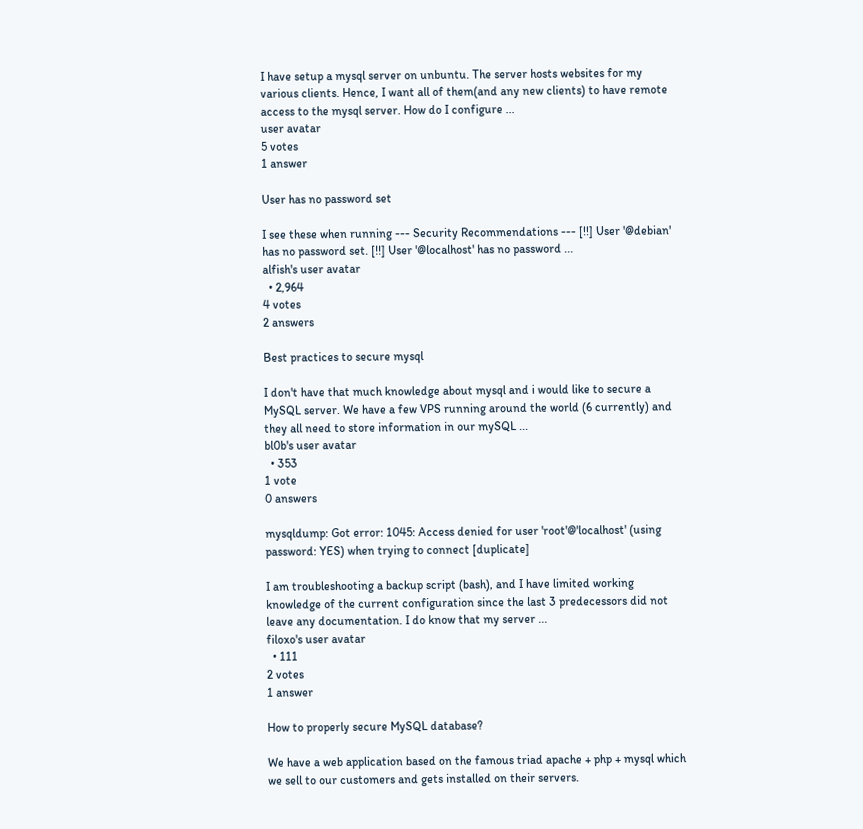I have setup a mysql server on unbuntu. The server hosts websites for my various clients. Hence, I want all of them(and any new clients) to have remote access to the mysql server. How do I configure ...
user avatar
5 votes
1 answer

User has no password set

I see these when running --- Security Recommendations --- [!!] User '@debian' has no password set. [!!] User '@localhost' has no password ...
alfish's user avatar
  • 2,964
4 votes
2 answers

Best practices to secure mysql

I don't have that much knowledge about mysql and i would like to secure a MySQL server. We have a few VPS running around the world (6 currently) and they all need to store information in our mySQL ...
bl0b's user avatar
  • 353
1 vote
0 answers

mysqldump: Got error: 1045: Access denied for user 'root'@'localhost' (using password: YES) when trying to connect [duplicate]

I am troubleshooting a backup script (bash), and I have limited working knowledge of the current configuration since the last 3 predecessors did not leave any documentation. I do know that my server ...
filoxo's user avatar
  • 111
2 votes
1 answer

How to properly secure MySQL database?

We have a web application based on the famous triad apache + php + mysql which we sell to our customers and gets installed on their servers.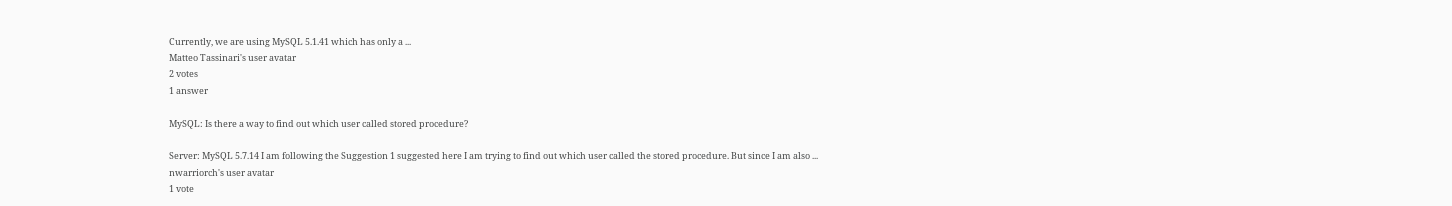Currently, we are using MySQL 5.1.41 which has only a ...
Matteo Tassinari's user avatar
2 votes
1 answer

MySQL: Is there a way to find out which user called stored procedure?

Server: MySQL 5.7.14 I am following the Suggestion 1 suggested here I am trying to find out which user called the stored procedure. But since I am also ...
nwarriorch's user avatar
1 vote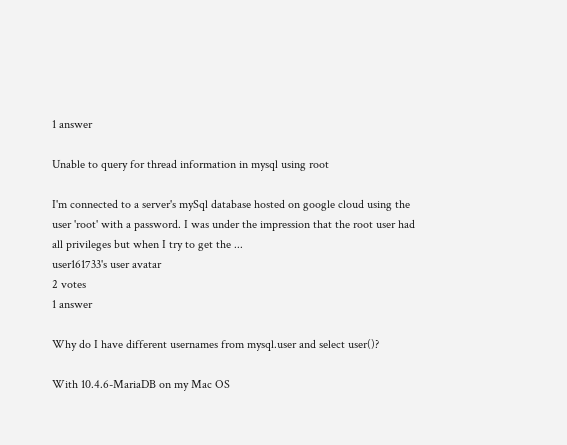1 answer

Unable to query for thread information in mysql using root

I'm connected to a server's mySql database hosted on google cloud using the user 'root' with a password. I was under the impression that the root user had all privileges but when I try to get the ...
user161733's user avatar
2 votes
1 answer

Why do I have different usernames from mysql.user and select user()?

With 10.4.6-MariaDB on my Mac OS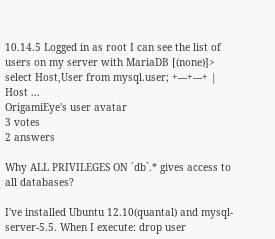10.14.5 Logged in as root I can see the list of users on my server with MariaDB [(none)]> select Host,User from mysql.user; +---+---+ | Host ...
OrigamiEye's user avatar
3 votes
2 answers

Why ALL PRIVILEGES ON `db`.* gives access to all databases?

I've installed Ubuntu 12.10(quantal) and mysql-server-5.5. When I execute: drop user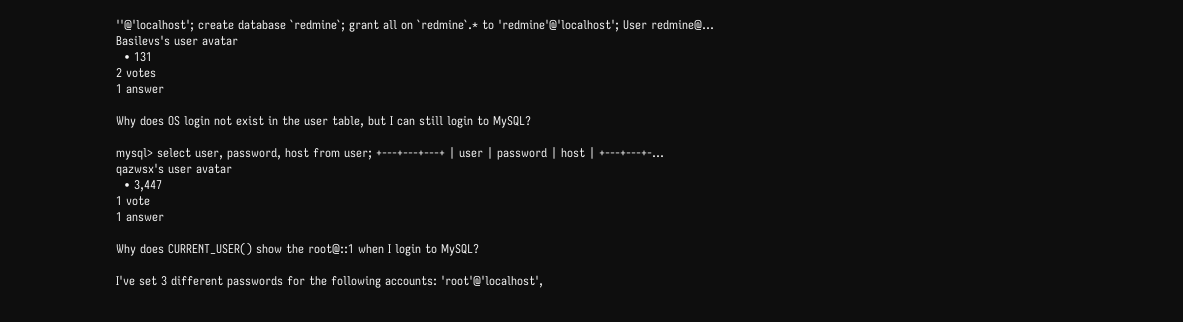''@'localhost'; create database `redmine`; grant all on `redmine`.* to 'redmine'@'localhost'; User redmine@...
Basilevs's user avatar
  • 131
2 votes
1 answer

Why does OS login not exist in the user table, but I can still login to MySQL?

mysql> select user, password, host from user; +---+---+---+ | user | password | host | +---+---+-...
qazwsx's user avatar
  • 3,447
1 vote
1 answer

Why does CURRENT_USER() show the root@::1 when I login to MySQL?

I've set 3 different passwords for the following accounts: 'root'@'localhost',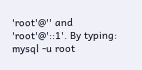'root'@'' and 'root'@'::1'. By typing: mysql -u root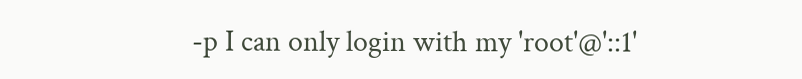-p I can only login with my 'root'@'::1'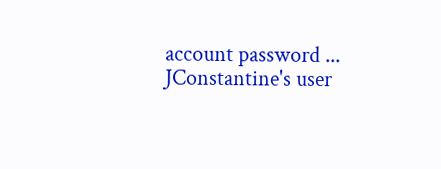account password ...
JConstantine's user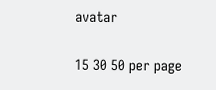avatar

15 30 50 per page